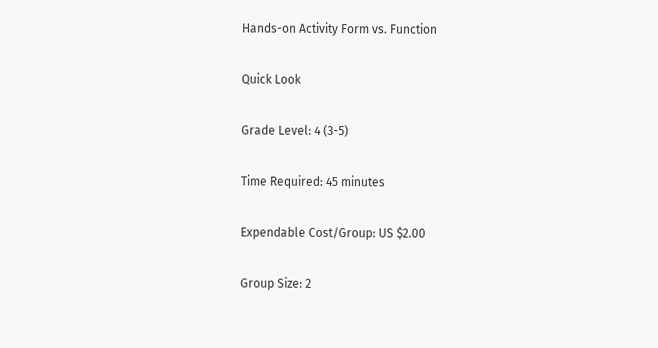Hands-on Activity Form vs. Function

Quick Look

Grade Level: 4 (3-5)

Time Required: 45 minutes

Expendable Cost/Group: US $2.00

Group Size: 2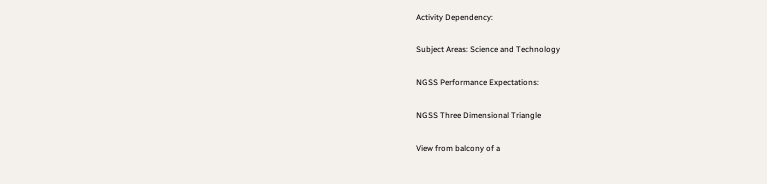Activity Dependency:

Subject Areas: Science and Technology

NGSS Performance Expectations:

NGSS Three Dimensional Triangle

View from balcony of a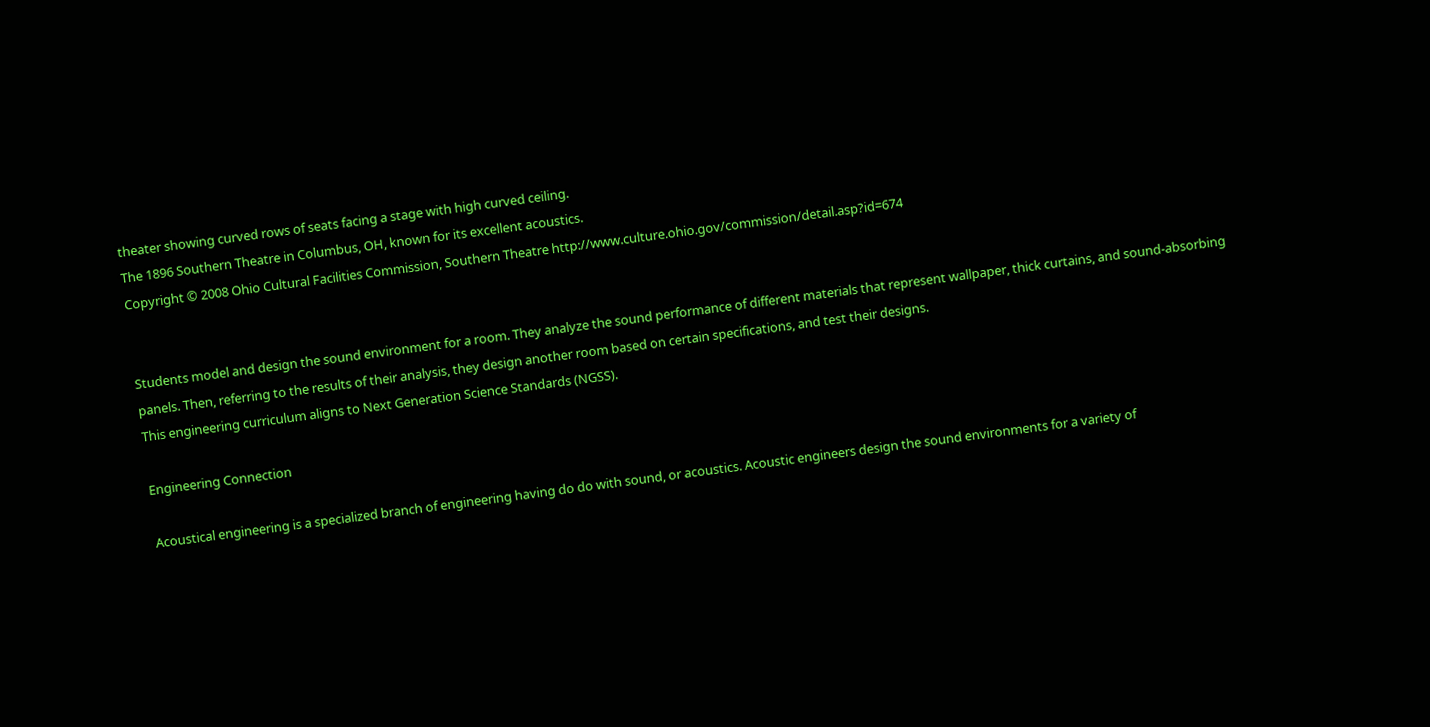theater showing curved rows of seats facing a stage with high curved ceiling.
The 1896 Southern Theatre in Columbus, OH, known for its excellent acoustics.
Copyright © 2008 Ohio Cultural Facilities Commission, Southern Theatre http://www.culture.ohio.gov/commission/detail.asp?id=674


Students model and design the sound environment for a room. They analyze the sound performance of different materials that represent wallpaper, thick curtains, and sound-absorbing panels. Then, referring to the results of their analysis, they design another room based on certain specifications, and test their designs.
This engineering curriculum aligns to Next Generation Science Standards (NGSS).

Engineering Connection

Acoustical engineering is a specialized branch of engineering having do do with sound, or acoustics. Acoustic engineers design the sound environments for a variety of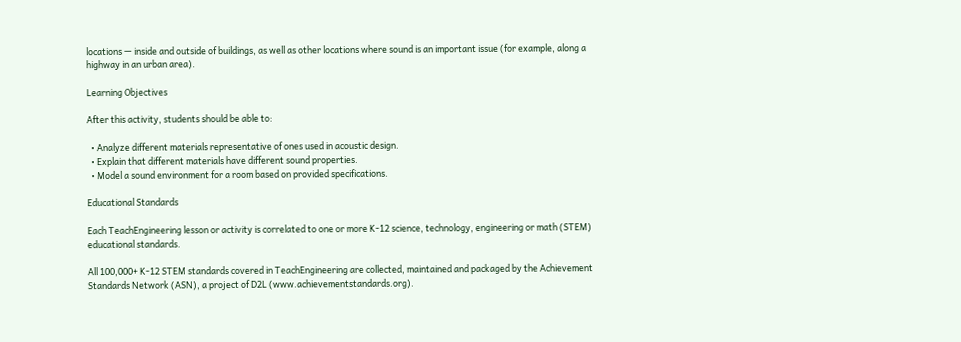locations — inside and outside of buildings, as well as other locations where sound is an important issue (for example, along a highway in an urban area).

Learning Objectives

After this activity, students should be able to:

  • Analyze different materials representative of ones used in acoustic design.
  • Explain that different materials have different sound properties.
  • Model a sound environment for a room based on provided specifications.

Educational Standards

Each TeachEngineering lesson or activity is correlated to one or more K-12 science, technology, engineering or math (STEM) educational standards.

All 100,000+ K-12 STEM standards covered in TeachEngineering are collected, maintained and packaged by the Achievement Standards Network (ASN), a project of D2L (www.achievementstandards.org).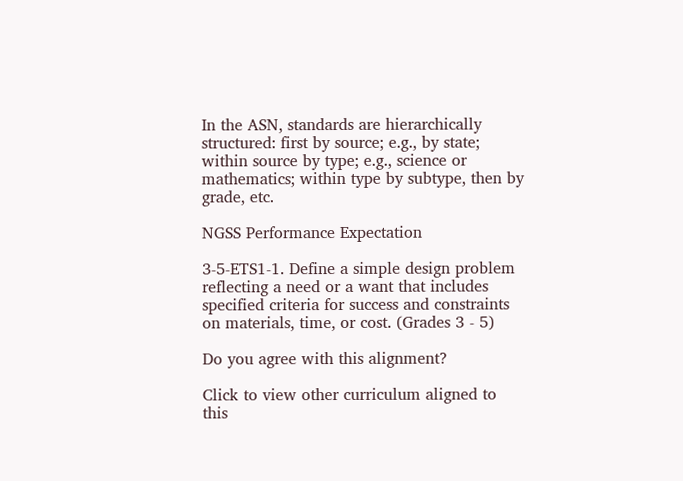In the ASN, standards are hierarchically structured: first by source; e.g., by state; within source by type; e.g., science or mathematics; within type by subtype, then by grade, etc.

NGSS Performance Expectation

3-5-ETS1-1. Define a simple design problem reflecting a need or a want that includes specified criteria for success and constraints on materials, time, or cost. (Grades 3 - 5)

Do you agree with this alignment?

Click to view other curriculum aligned to this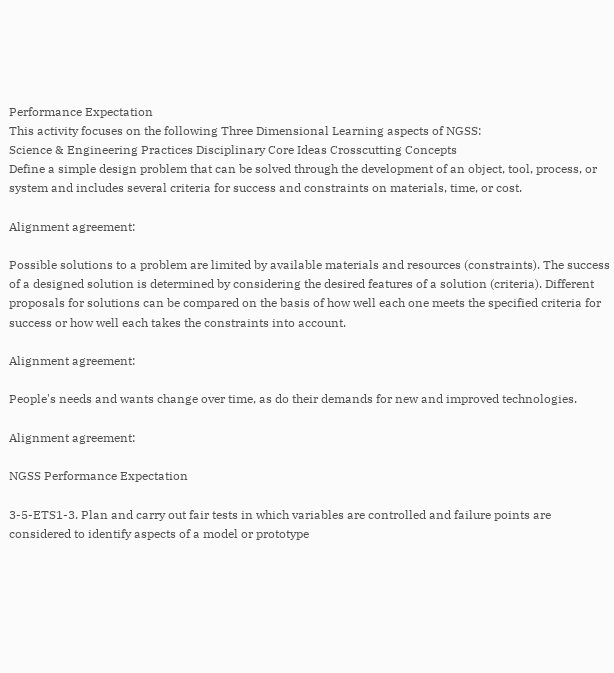Performance Expectation
This activity focuses on the following Three Dimensional Learning aspects of NGSS:
Science & Engineering Practices Disciplinary Core Ideas Crosscutting Concepts
Define a simple design problem that can be solved through the development of an object, tool, process, or system and includes several criteria for success and constraints on materials, time, or cost.

Alignment agreement:

Possible solutions to a problem are limited by available materials and resources (constraints). The success of a designed solution is determined by considering the desired features of a solution (criteria). Different proposals for solutions can be compared on the basis of how well each one meets the specified criteria for success or how well each takes the constraints into account.

Alignment agreement:

People's needs and wants change over time, as do their demands for new and improved technologies.

Alignment agreement:

NGSS Performance Expectation

3-5-ETS1-3. Plan and carry out fair tests in which variables are controlled and failure points are considered to identify aspects of a model or prototype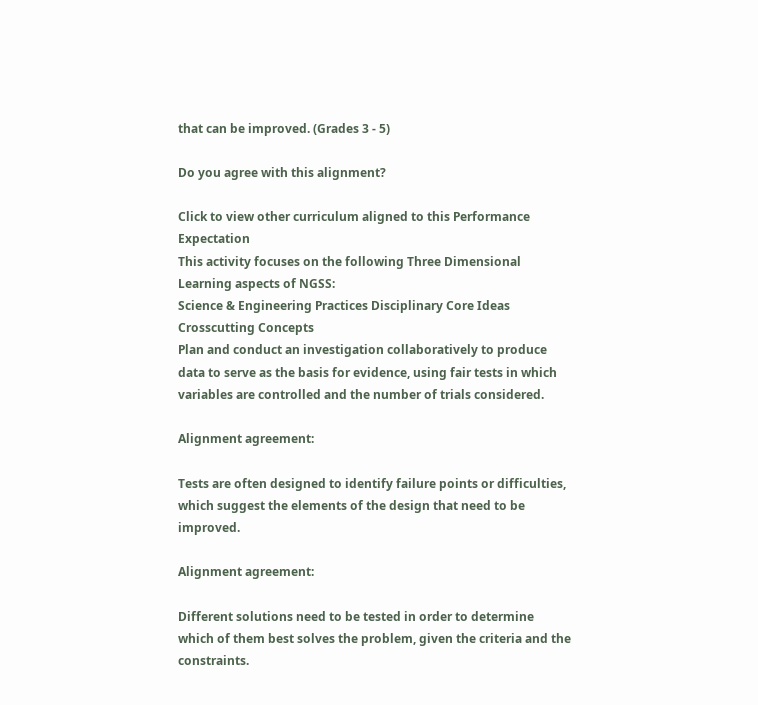that can be improved. (Grades 3 - 5)

Do you agree with this alignment?

Click to view other curriculum aligned to this Performance Expectation
This activity focuses on the following Three Dimensional Learning aspects of NGSS:
Science & Engineering Practices Disciplinary Core Ideas Crosscutting Concepts
Plan and conduct an investigation collaboratively to produce data to serve as the basis for evidence, using fair tests in which variables are controlled and the number of trials considered.

Alignment agreement:

Tests are often designed to identify failure points or difficulties, which suggest the elements of the design that need to be improved.

Alignment agreement:

Different solutions need to be tested in order to determine which of them best solves the problem, given the criteria and the constraints.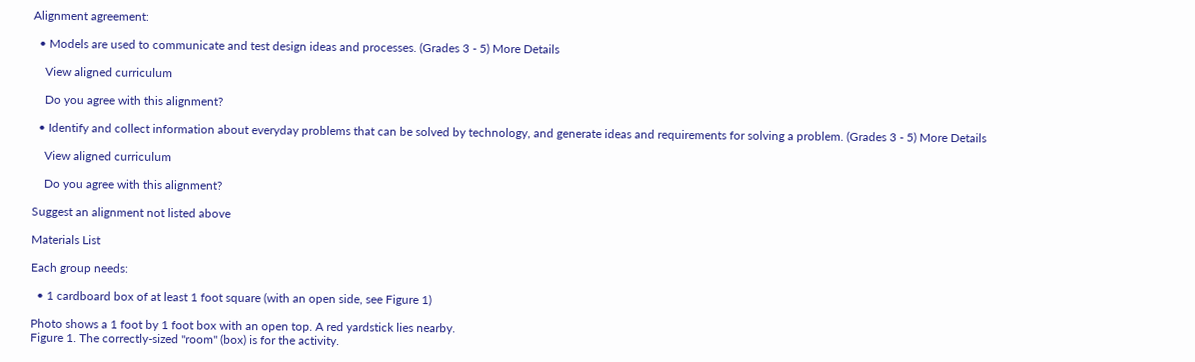Alignment agreement:

  • Models are used to communicate and test design ideas and processes. (Grades 3 - 5) More Details

    View aligned curriculum

    Do you agree with this alignment?

  • Identify and collect information about everyday problems that can be solved by technology, and generate ideas and requirements for solving a problem. (Grades 3 - 5) More Details

    View aligned curriculum

    Do you agree with this alignment?

Suggest an alignment not listed above

Materials List

Each group needs:

  • 1 cardboard box of at least 1 foot square (with an open side, see Figure 1)

Photo shows a 1 foot by 1 foot box with an open top. A red yardstick lies nearby.
Figure 1. The correctly-sized "room" (box) is for the activity.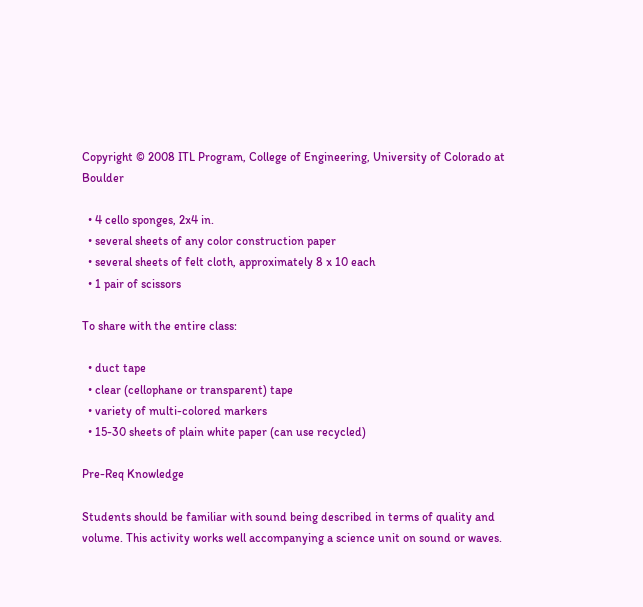Copyright © 2008 ITL Program, College of Engineering, University of Colorado at Boulder

  • 4 cello sponges, 2x4 in.
  • several sheets of any color construction paper
  • several sheets of felt cloth, approximately 8 x 10 each
  • 1 pair of scissors

To share with the entire class:

  • duct tape
  • clear (cellophane or transparent) tape
  • variety of multi-colored markers
  • 15-30 sheets of plain white paper (can use recycled)

Pre-Req Knowledge

Students should be familiar with sound being described in terms of quality and volume. This activity works well accompanying a science unit on sound or waves.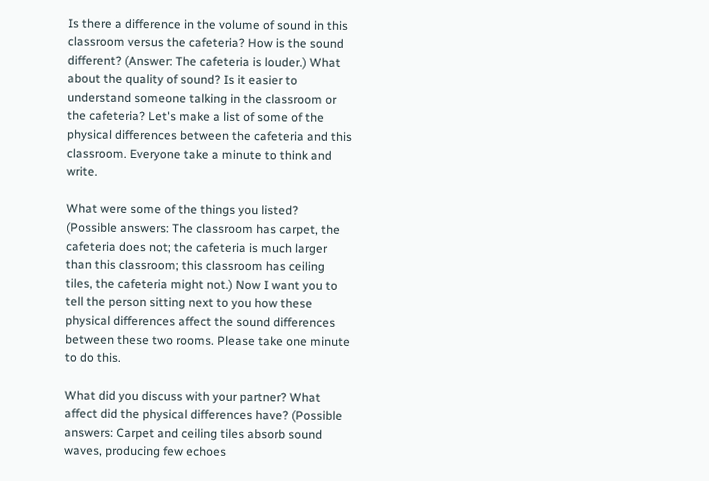Is there a difference in the volume of sound in this classroom versus the cafeteria? How is the sound different? (Answer: The cafeteria is louder.) What about the quality of sound? Is it easier to understand someone talking in the classroom or the cafeteria? Let's make a list of some of the physical differences between the cafeteria and this classroom. Everyone take a minute to think and write.

What were some of the things you listed? (Possible answers: The classroom has carpet, the cafeteria does not; the cafeteria is much larger than this classroom; this classroom has ceiling tiles, the cafeteria might not.) Now I want you to tell the person sitting next to you how these physical differences affect the sound differences between these two rooms. Please take one minute to do this.

What did you discuss with your partner? What affect did the physical differences have? (Possible answers: Carpet and ceiling tiles absorb sound waves, producing few echoes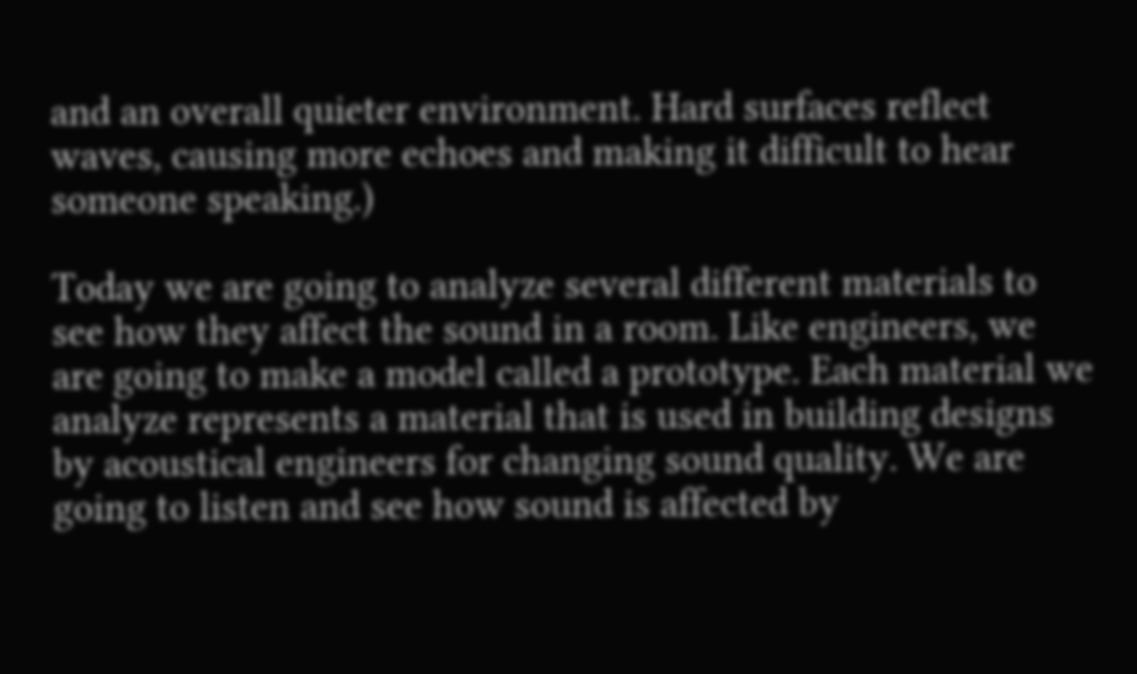and an overall quieter environment. Hard surfaces reflect waves, causing more echoes and making it difficult to hear someone speaking.)

Today we are going to analyze several different materials to see how they affect the sound in a room. Like engineers, we are going to make a model called a prototype. Each material we analyze represents a material that is used in building designs by acoustical engineers for changing sound quality. We are going to listen and see how sound is affected by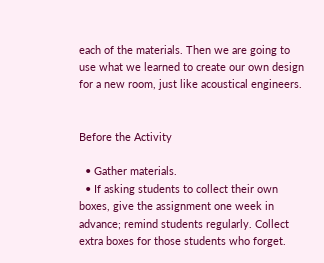each of the materials. Then we are going to use what we learned to create our own design for a new room, just like acoustical engineers.


Before the Activity

  • Gather materials.
  • If asking students to collect their own boxes, give the assignment one week in advance; remind students regularly. Collect extra boxes for those students who forget.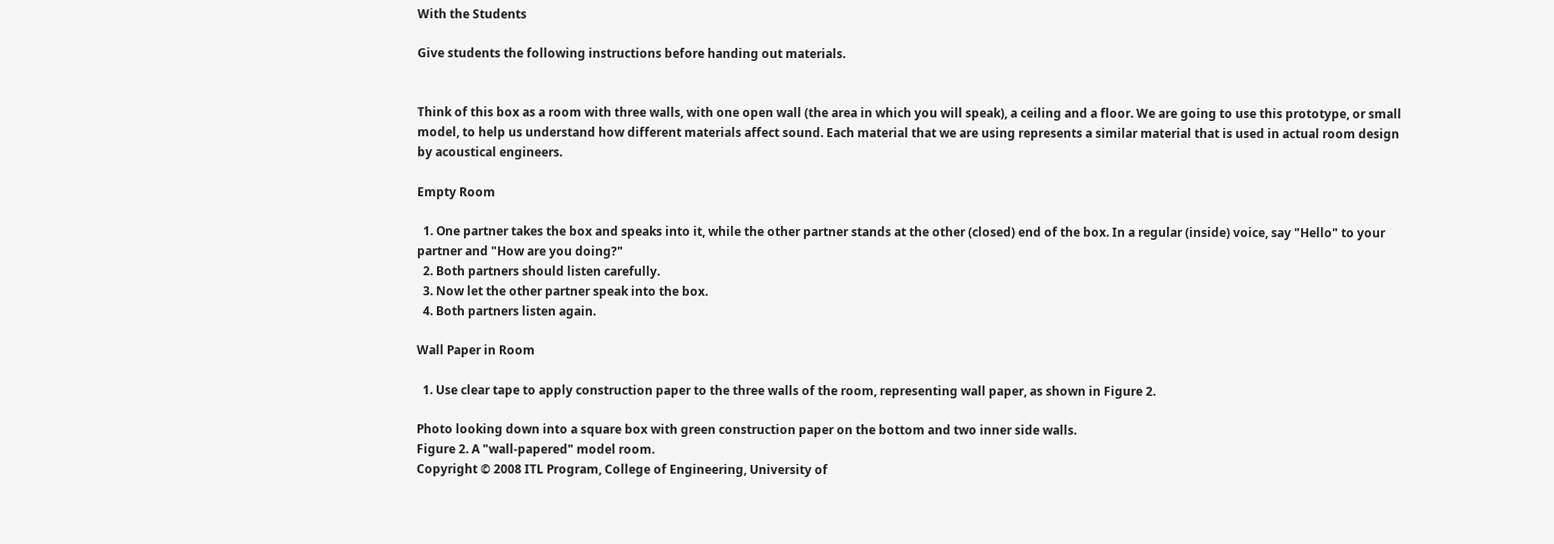With the Students

Give students the following instructions before handing out materials.


Think of this box as a room with three walls, with one open wall (the area in which you will speak), a ceiling and a floor. We are going to use this prototype, or small model, to help us understand how different materials affect sound. Each material that we are using represents a similar material that is used in actual room design by acoustical engineers.

Empty Room

  1. One partner takes the box and speaks into it, while the other partner stands at the other (closed) end of the box. In a regular (inside) voice, say "Hello" to your partner and "How are you doing?"
  2. Both partners should listen carefully.
  3. Now let the other partner speak into the box.
  4. Both partners listen again.

Wall Paper in Room

  1. Use clear tape to apply construction paper to the three walls of the room, representing wall paper, as shown in Figure 2.

Photo looking down into a square box with green construction paper on the bottom and two inner side walls.
Figure 2. A "wall-papered" model room.
Copyright © 2008 ITL Program, College of Engineering, University of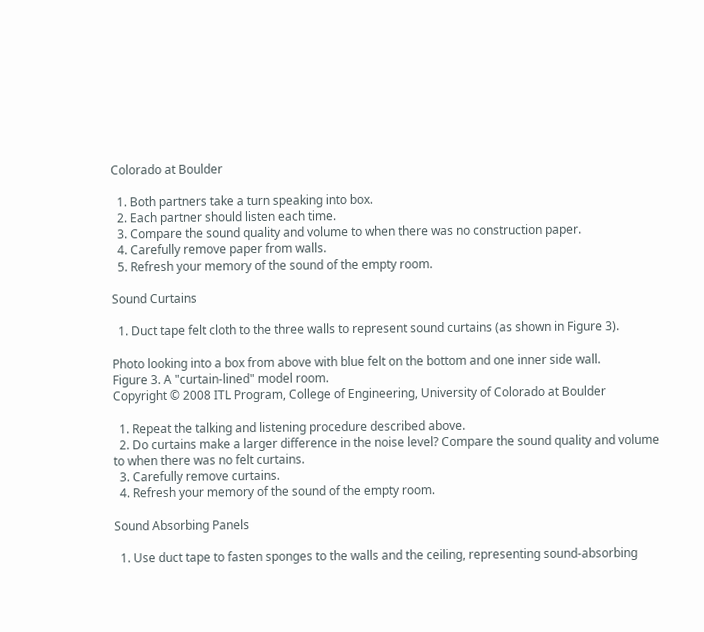Colorado at Boulder

  1. Both partners take a turn speaking into box.
  2. Each partner should listen each time.
  3. Compare the sound quality and volume to when there was no construction paper.
  4. Carefully remove paper from walls.
  5. Refresh your memory of the sound of the empty room.

Sound Curtains

  1. Duct tape felt cloth to the three walls to represent sound curtains (as shown in Figure 3).

Photo looking into a box from above with blue felt on the bottom and one inner side wall.
Figure 3. A "curtain-lined" model room.
Copyright © 2008 ITL Program, College of Engineering, University of Colorado at Boulder

  1. Repeat the talking and listening procedure described above.
  2. Do curtains make a larger difference in the noise level? Compare the sound quality and volume to when there was no felt curtains.
  3. Carefully remove curtains.
  4. Refresh your memory of the sound of the empty room.

Sound Absorbing Panels

  1. Use duct tape to fasten sponges to the walls and the ceiling, representing sound-absorbing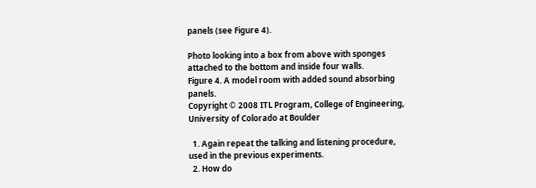panels (see Figure 4).

Photo looking into a box from above with sponges attached to the bottom and inside four walls.
Figure 4. A model room with added sound absorbing panels.
Copyright © 2008 ITL Program, College of Engineering, University of Colorado at Boulder

  1. Again repeat the talking and listening procedure, used in the previous experiments.
  2. How do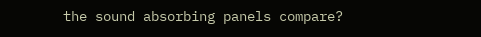the sound absorbing panels compare?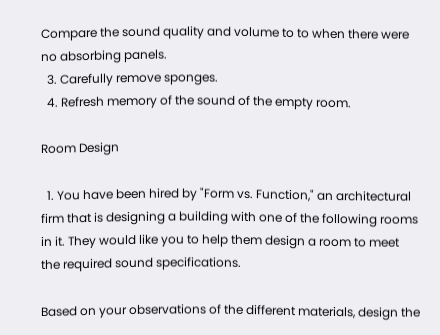Compare the sound quality and volume to to when there were no absorbing panels.
  3. Carefully remove sponges.
  4. Refresh memory of the sound of the empty room.

Room Design

  1. You have been hired by "Form vs. Function," an architectural firm that is designing a building with one of the following rooms in it. They would like you to help them design a room to meet the required sound specifications.

Based on your observations of the different materials, design the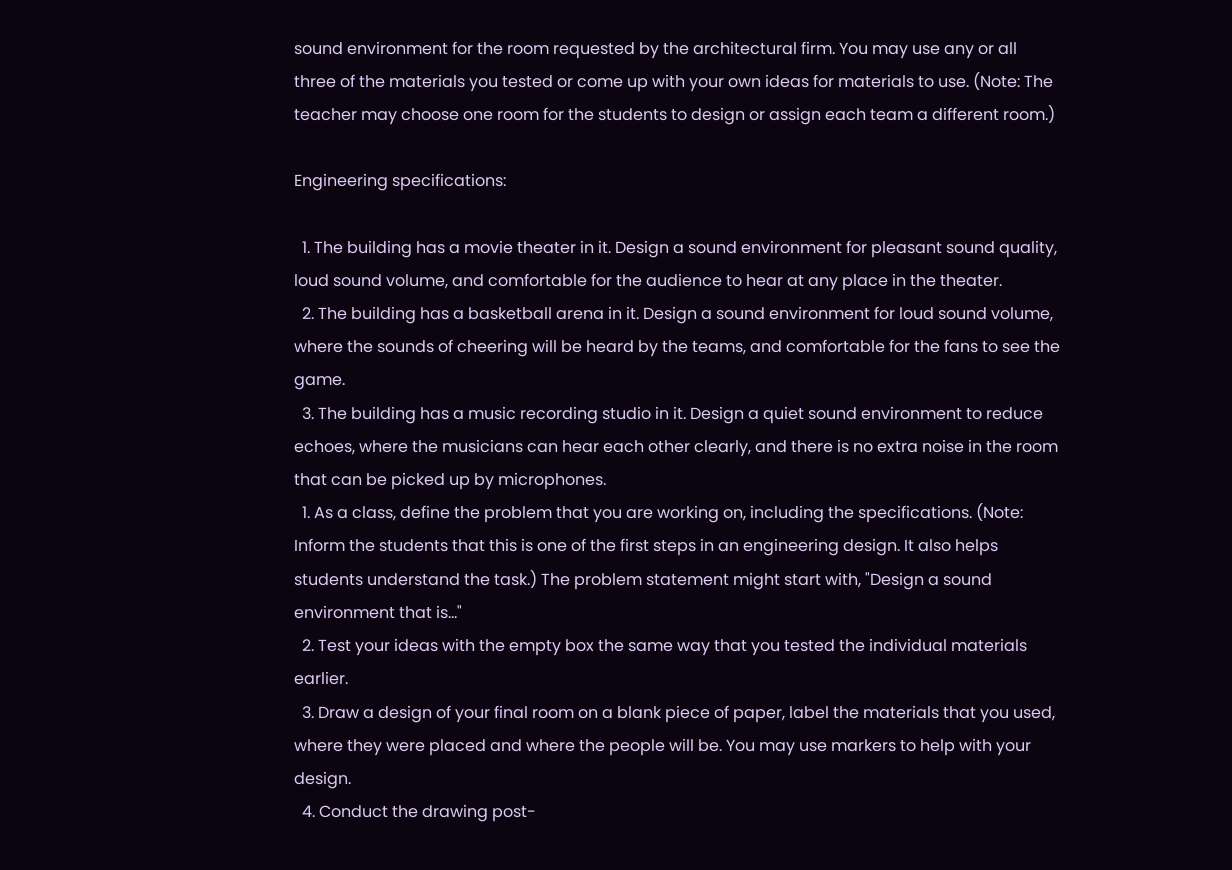sound environment for the room requested by the architectural firm. You may use any or all three of the materials you tested or come up with your own ideas for materials to use. (Note: The teacher may choose one room for the students to design or assign each team a different room.)

Engineering specifications:

  1. The building has a movie theater in it. Design a sound environment for pleasant sound quality, loud sound volume, and comfortable for the audience to hear at any place in the theater.
  2. The building has a basketball arena in it. Design a sound environment for loud sound volume, where the sounds of cheering will be heard by the teams, and comfortable for the fans to see the game.
  3. The building has a music recording studio in it. Design a quiet sound environment to reduce echoes, where the musicians can hear each other clearly, and there is no extra noise in the room that can be picked up by microphones.
  1. As a class, define the problem that you are working on, including the specifications. (Note: Inform the students that this is one of the first steps in an engineering design. It also helps students understand the task.) The problem statement might start with, "Design a sound environment that is..."
  2. Test your ideas with the empty box the same way that you tested the individual materials earlier.
  3. Draw a design of your final room on a blank piece of paper, label the materials that you used, where they were placed and where the people will be. You may use markers to help with your design.
  4. Conduct the drawing post-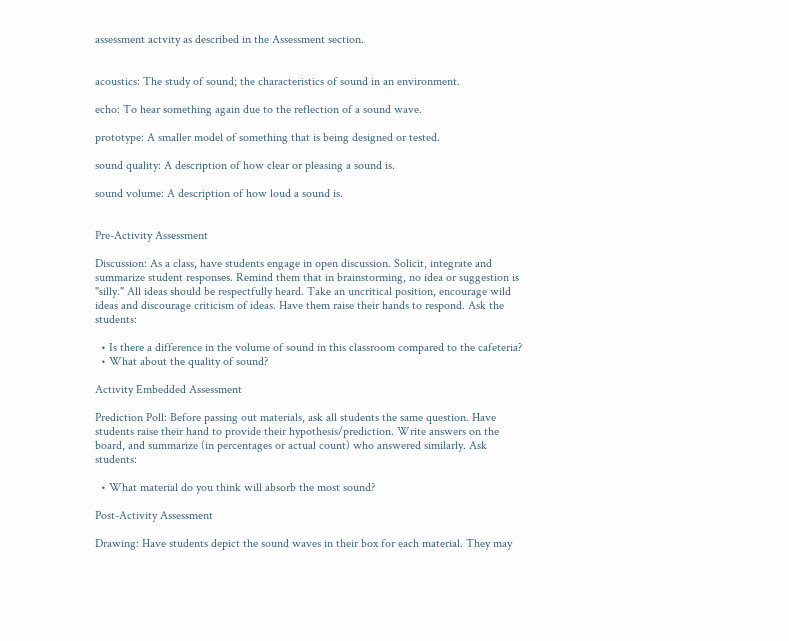assessment actvity as described in the Assessment section.


acoustics: The study of sound; the characteristics of sound in an environment.

echo: To hear something again due to the reflection of a sound wave.

prototype: A smaller model of something that is being designed or tested.

sound quality: A description of how clear or pleasing a sound is.

sound volume: A description of how loud a sound is.


Pre-Activity Assessment

Discussion: As a class, have students engage in open discussion. Solicit, integrate and summarize student responses. Remind them that in brainstorming, no idea or suggestion is "silly." All ideas should be respectfully heard. Take an uncritical position, encourage wild ideas and discourage criticism of ideas. Have them raise their hands to respond. Ask the students:

  • Is there a difference in the volume of sound in this classroom compared to the cafeteria?
  • What about the quality of sound?

Activity Embedded Assessment

Prediction Poll: Before passing out materials, ask all students the same question. Have students raise their hand to provide their hypothesis/prediction. Write answers on the board, and summarize (in percentages or actual count) who answered similarly. Ask students:

  • What material do you think will absorb the most sound?

Post-Activity Assessment

Drawing: Have students depict the sound waves in their box for each material. They may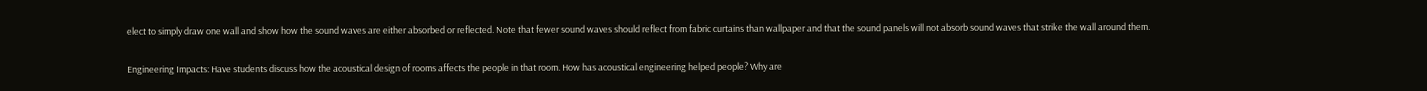elect to simply draw one wall and show how the sound waves are either absorbed or reflected. Note that fewer sound waves should reflect from fabric curtains than wallpaper and that the sound panels will not absorb sound waves that strike the wall around them.

Engineering Impacts: Have students discuss how the acoustical design of rooms affects the people in that room. How has acoustical engineering helped people? Why are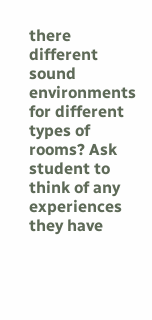there different sound environments for different types of rooms? Ask student to think of any experiences they have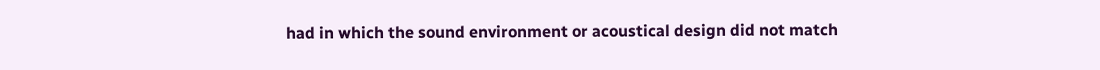had in which the sound environment or acoustical design did not match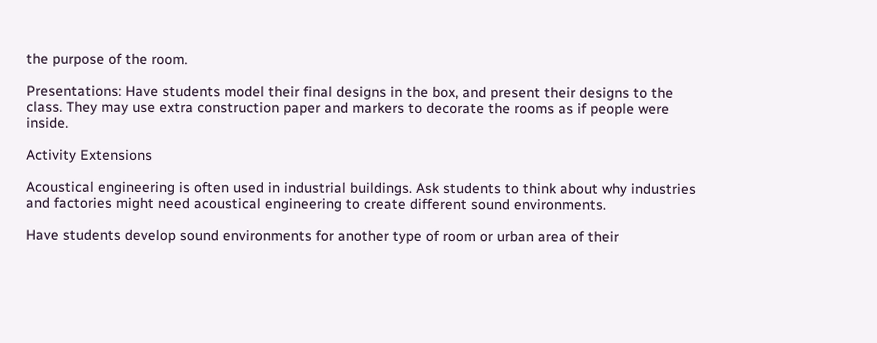the purpose of the room.

Presentations: Have students model their final designs in the box, and present their designs to the class. They may use extra construction paper and markers to decorate the rooms as if people were inside.

Activity Extensions

Acoustical engineering is often used in industrial buildings. Ask students to think about why industries and factories might need acoustical engineering to create different sound environments.

Have students develop sound environments for another type of room or urban area of their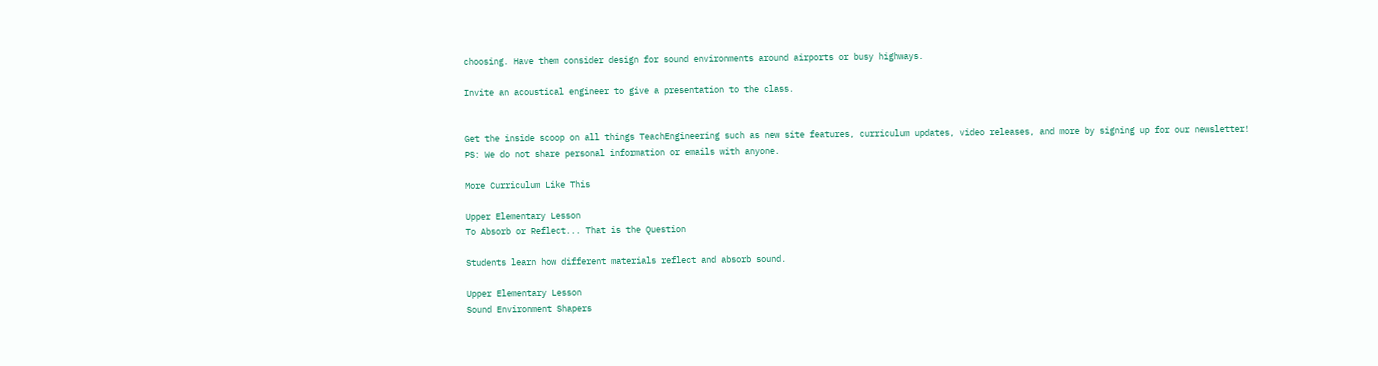choosing. Have them consider design for sound environments around airports or busy highways.

Invite an acoustical engineer to give a presentation to the class.


Get the inside scoop on all things TeachEngineering such as new site features, curriculum updates, video releases, and more by signing up for our newsletter!
PS: We do not share personal information or emails with anyone.

More Curriculum Like This

Upper Elementary Lesson
To Absorb or Reflect... That is the Question

Students learn how different materials reflect and absorb sound.

Upper Elementary Lesson
Sound Environment Shapers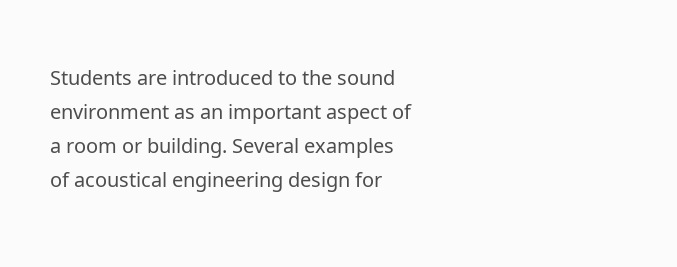Students are introduced to the sound environment as an important aspect of a room or building. Several examples of acoustical engineering design for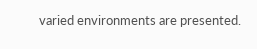varied environments are presented.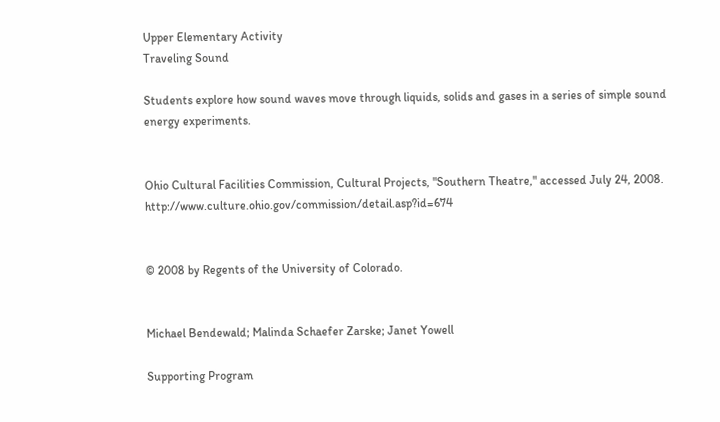Upper Elementary Activity
Traveling Sound

Students explore how sound waves move through liquids, solids and gases in a series of simple sound energy experiments.


Ohio Cultural Facilities Commission, Cultural Projects, "Southern Theatre," accessed July 24, 2008. http://www.culture.ohio.gov/commission/detail.asp?id=674


© 2008 by Regents of the University of Colorado.


Michael Bendewald; Malinda Schaefer Zarske; Janet Yowell

Supporting Program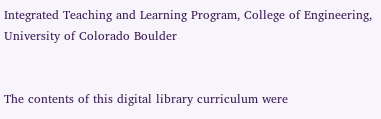Integrated Teaching and Learning Program, College of Engineering, University of Colorado Boulder


The contents of this digital library curriculum were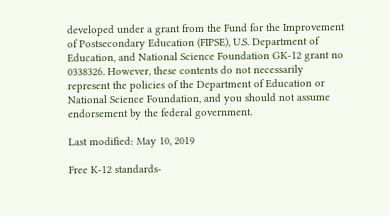developed under a grant from the Fund for the Improvement of Postsecondary Education (FIPSE), U.S. Department of Education, and National Science Foundation GK-12 grant no 0338326. However, these contents do not necessarily represent the policies of the Department of Education or National Science Foundation, and you should not assume endorsement by the federal government.

Last modified: May 10, 2019

Free K-12 standards-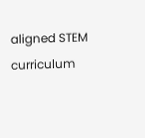aligned STEM curriculum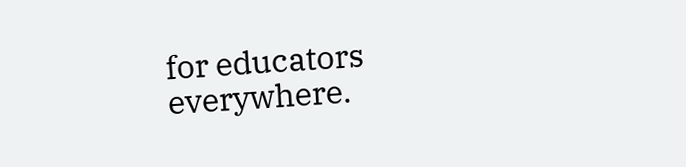for educators everywhere.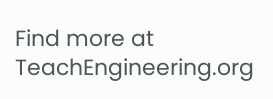Find more at TeachEngineering.org